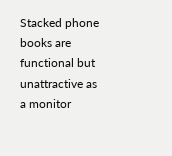Stacked phone books are functional but unattractive as a monitor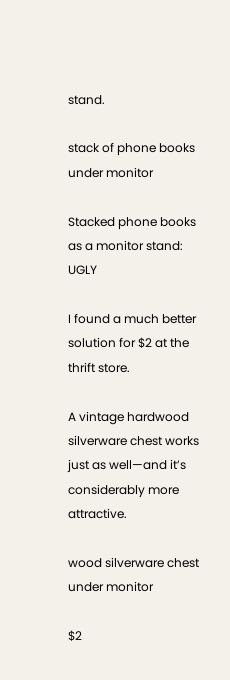stand.

stack of phone books under monitor

Stacked phone books as a monitor stand: UGLY

I found a much better solution for $2 at the thrift store.

A vintage hardwood silverware chest works just as well—and it’s considerably more attractive.

wood silverware chest under monitor

$2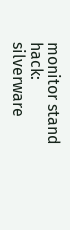monitor stand hack: silverware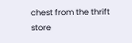chest from the thrift store